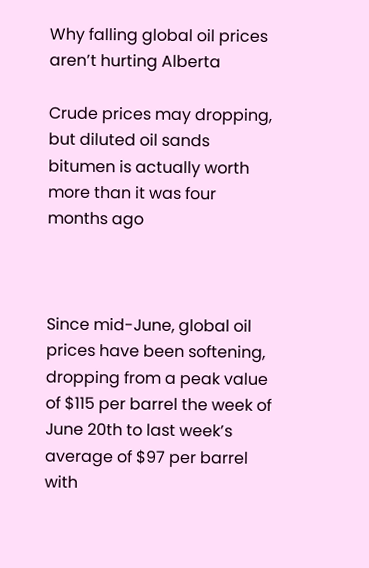Why falling global oil prices aren’t hurting Alberta

Crude prices may dropping, but diluted oil sands bitumen is actually worth more than it was four months ago



Since mid-June, global oil prices have been softening, dropping from a peak value of $115 per barrel the week of June 20th to last week’s average of $97 per barrel with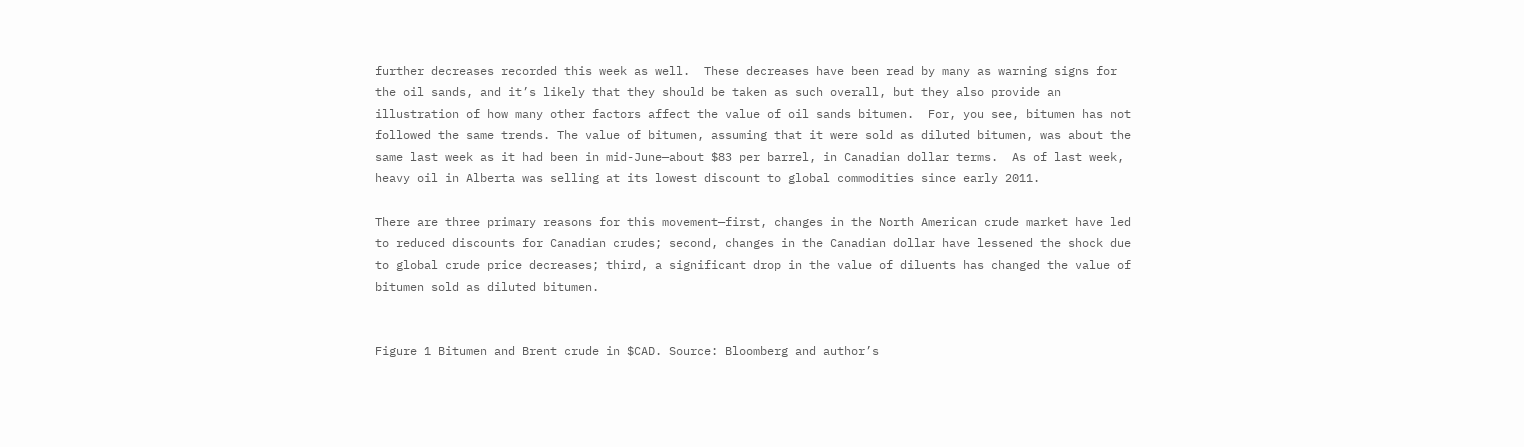further decreases recorded this week as well.  These decreases have been read by many as warning signs for the oil sands, and it’s likely that they should be taken as such overall, but they also provide an illustration of how many other factors affect the value of oil sands bitumen.  For, you see, bitumen has not followed the same trends. The value of bitumen, assuming that it were sold as diluted bitumen, was about the same last week as it had been in mid-June—about $83 per barrel, in Canadian dollar terms.  As of last week, heavy oil in Alberta was selling at its lowest discount to global commodities since early 2011.

There are three primary reasons for this movement—first, changes in the North American crude market have led to reduced discounts for Canadian crudes; second, changes in the Canadian dollar have lessened the shock due to global crude price decreases; third, a significant drop in the value of diluents has changed the value of bitumen sold as diluted bitumen.


Figure 1 Bitumen and Brent crude in $CAD. Source: Bloomberg and author’s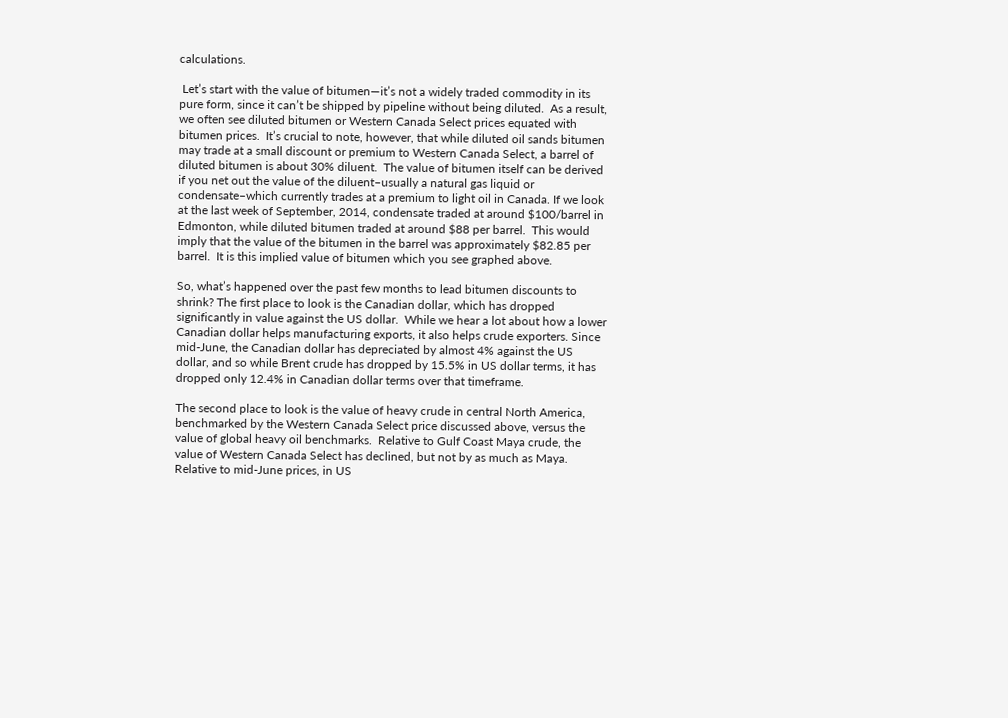calculations.

 Let’s start with the value of bitumen—it’s not a widely traded commodity in its pure form, since it can’t be shipped by pipeline without being diluted.  As a result, we often see diluted bitumen or Western Canada Select prices equated with bitumen prices.  It’s crucial to note, however, that while diluted oil sands bitumen may trade at a small discount or premium to Western Canada Select, a barrel of diluted bitumen is about 30% diluent.  The value of bitumen itself can be derived if you net out the value of the diluent–usually a natural gas liquid or condensate–which currently trades at a premium to light oil in Canada. If we look at the last week of September, 2014, condensate traded at around $100/barrel in Edmonton, while diluted bitumen traded at around $88 per barrel.  This would imply that the value of the bitumen in the barrel was approximately $82.85 per barrel.  It is this implied value of bitumen which you see graphed above.

So, what’s happened over the past few months to lead bitumen discounts to shrink? The first place to look is the Canadian dollar, which has dropped significantly in value against the US dollar.  While we hear a lot about how a lower Canadian dollar helps manufacturing exports, it also helps crude exporters. Since mid-June, the Canadian dollar has depreciated by almost 4% against the US dollar, and so while Brent crude has dropped by 15.5% in US dollar terms, it has dropped only 12.4% in Canadian dollar terms over that timeframe.

The second place to look is the value of heavy crude in central North America, benchmarked by the Western Canada Select price discussed above, versus the value of global heavy oil benchmarks.  Relative to Gulf Coast Maya crude, the value of Western Canada Select has declined, but not by as much as Maya. Relative to mid-June prices, in US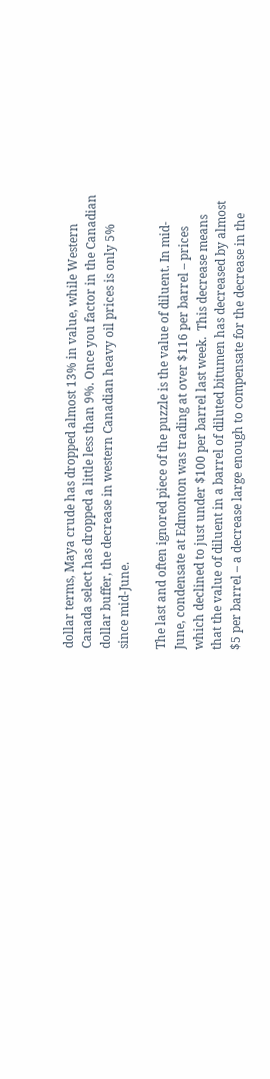dollar terms, Maya crude has dropped almost 13% in value, while Western Canada select has dropped a little less than 9%. Once you factor in the Canadian dollar buffer, the decrease in western Canadian heavy oil prices is only 5% since mid-June.

The last and often ignored piece of the puzzle is the value of diluent. In mid-June, condensate at Edmonton was trading at over $116 per barrel – prices which declined to just under $100 per barrel last week.  This decrease means that the value of diluent in a barrel of diluted bitumen has decreased by almost $5 per barrel – a decrease large enough to compensate for the decrease in the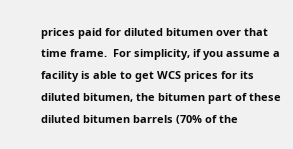prices paid for diluted bitumen over that time frame.  For simplicity, if you assume a facility is able to get WCS prices for its diluted bitumen, the bitumen part of these diluted bitumen barrels (70% of the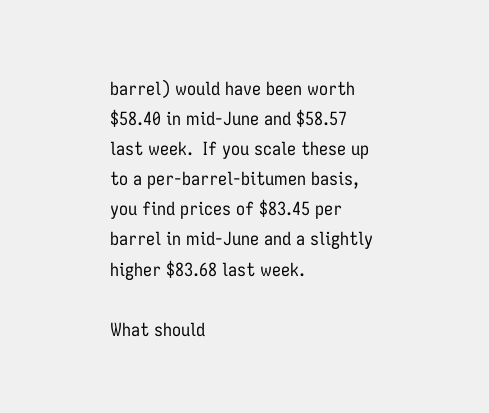barrel) would have been worth $58.40 in mid-June and $58.57 last week.  If you scale these up to a per-barrel-bitumen basis, you find prices of $83.45 per barrel in mid-June and a slightly higher $83.68 last week.

What should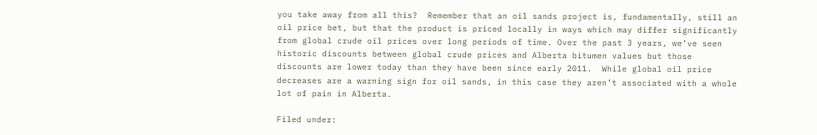you take away from all this?  Remember that an oil sands project is, fundamentally, still an oil price bet, but that the product is priced locally in ways which may differ significantly from global crude oil prices over long periods of time. Over the past 3 years, we’ve seen historic discounts between global crude prices and Alberta bitumen values but those discounts are lower today than they have been since early 2011.  While global oil price decreases are a warning sign for oil sands, in this case they aren’t associated with a whole lot of pain in Alberta.

Filed under: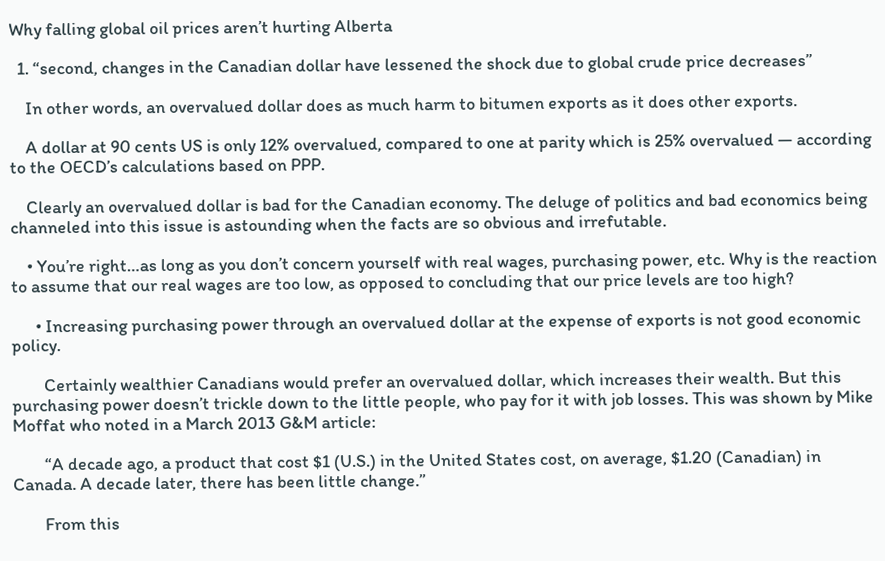Why falling global oil prices aren’t hurting Alberta

  1. “second, changes in the Canadian dollar have lessened the shock due to global crude price decreases”

    In other words, an overvalued dollar does as much harm to bitumen exports as it does other exports.

    A dollar at 90 cents US is only 12% overvalued, compared to one at parity which is 25% overvalued — according to the OECD’s calculations based on PPP.

    Clearly an overvalued dollar is bad for the Canadian economy. The deluge of politics and bad economics being channeled into this issue is astounding when the facts are so obvious and irrefutable.

    • You’re right…as long as you don’t concern yourself with real wages, purchasing power, etc. Why is the reaction to assume that our real wages are too low, as opposed to concluding that our price levels are too high?

      • Increasing purchasing power through an overvalued dollar at the expense of exports is not good economic policy.

        Certainly wealthier Canadians would prefer an overvalued dollar, which increases their wealth. But this purchasing power doesn’t trickle down to the little people, who pay for it with job losses. This was shown by Mike Moffat who noted in a March 2013 G&M article:

        “A decade ago, a product that cost $1 (U.S.) in the United States cost, on average, $1.20 (Canadian) in Canada. A decade later, there has been little change.”

        From this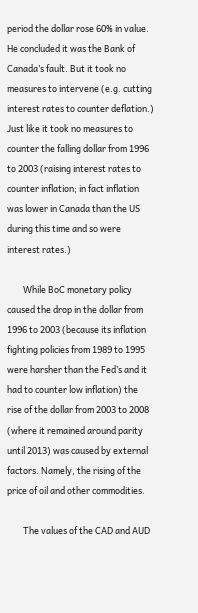period the dollar rose 60% in value. He concluded it was the Bank of Canada’s fault. But it took no measures to intervene (e.g. cutting interest rates to counter deflation.) Just like it took no measures to counter the falling dollar from 1996 to 2003 (raising interest rates to counter inflation; in fact inflation was lower in Canada than the US during this time and so were interest rates.)

        While BoC monetary policy caused the drop in the dollar from 1996 to 2003 (because its inflation fighting policies from 1989 to 1995 were harsher than the Fed’s and it had to counter low inflation) the rise of the dollar from 2003 to 2008 (where it remained around parity until 2013) was caused by external factors. Namely, the rising of the price of oil and other commodities.

        The values of the CAD and AUD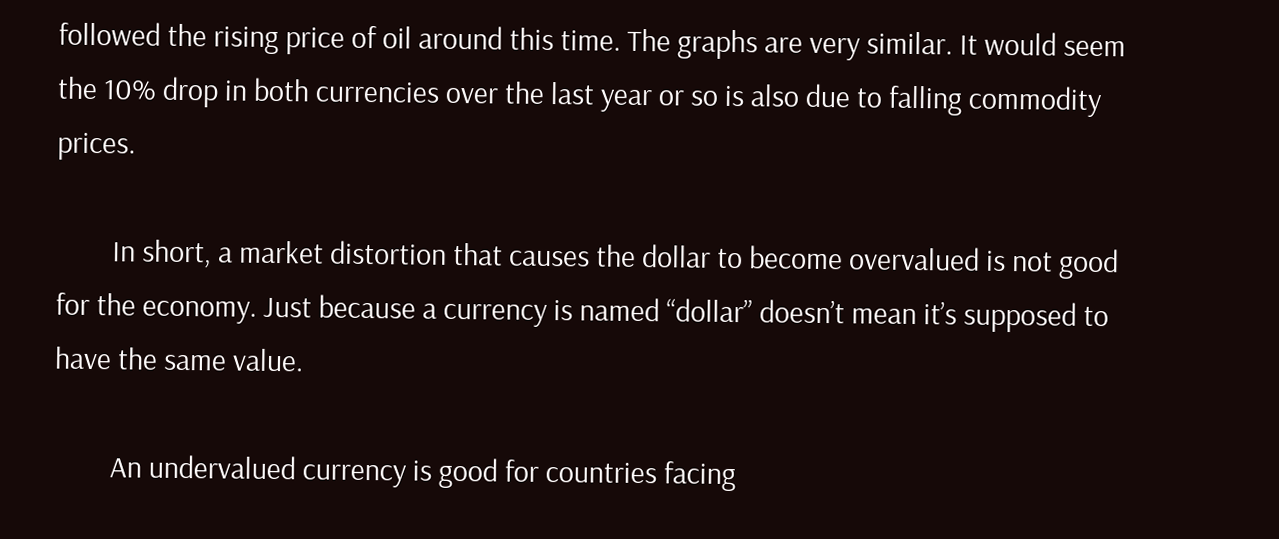followed the rising price of oil around this time. The graphs are very similar. It would seem the 10% drop in both currencies over the last year or so is also due to falling commodity prices.

        In short, a market distortion that causes the dollar to become overvalued is not good for the economy. Just because a currency is named “dollar” doesn’t mean it’s supposed to have the same value.

        An undervalued currency is good for countries facing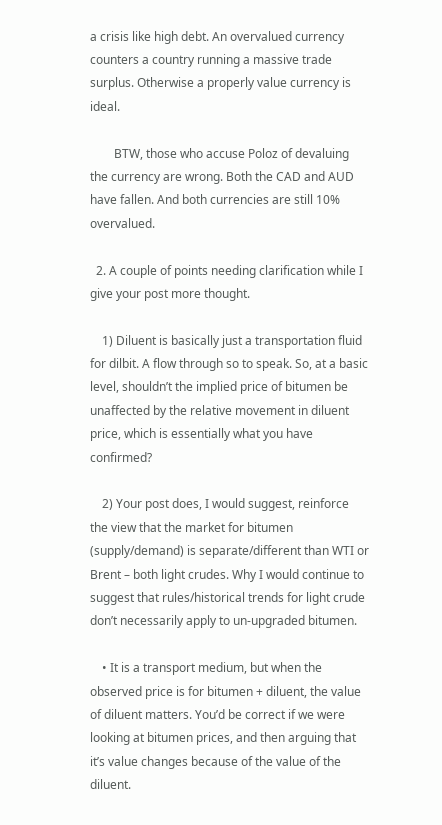a crisis like high debt. An overvalued currency counters a country running a massive trade surplus. Otherwise a properly value currency is ideal.

        BTW, those who accuse Poloz of devaluing the currency are wrong. Both the CAD and AUD have fallen. And both currencies are still 10% overvalued.

  2. A couple of points needing clarification while I give your post more thought.

    1) Diluent is basically just a transportation fluid for dilbit. A flow through so to speak. So, at a basic level, shouldn’t the implied price of bitumen be unaffected by the relative movement in diluent price, which is essentially what you have confirmed?

    2) Your post does, I would suggest, reinforce the view that the market for bitumen (supply/demand) is separate/different than WTI or Brent – both light crudes. Why I would continue to suggest that rules/historical trends for light crude don’t necessarily apply to un-upgraded bitumen.

    • It is a transport medium, but when the observed price is for bitumen + diluent, the value of diluent matters. You’d be correct if we were looking at bitumen prices, and then arguing that it’s value changes because of the value of the diluent.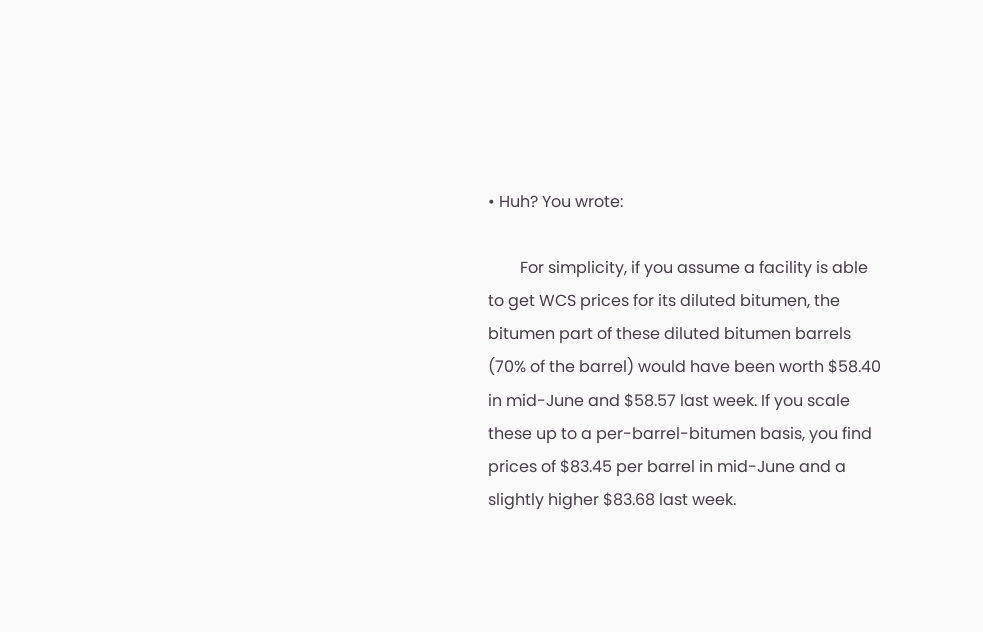• Huh? You wrote:

        For simplicity, if you assume a facility is able to get WCS prices for its diluted bitumen, the bitumen part of these diluted bitumen barrels (70% of the barrel) would have been worth $58.40 in mid-June and $58.57 last week. If you scale these up to a per-barrel-bitumen basis, you find prices of $83.45 per barrel in mid-June and a slightly higher $83.68 last week.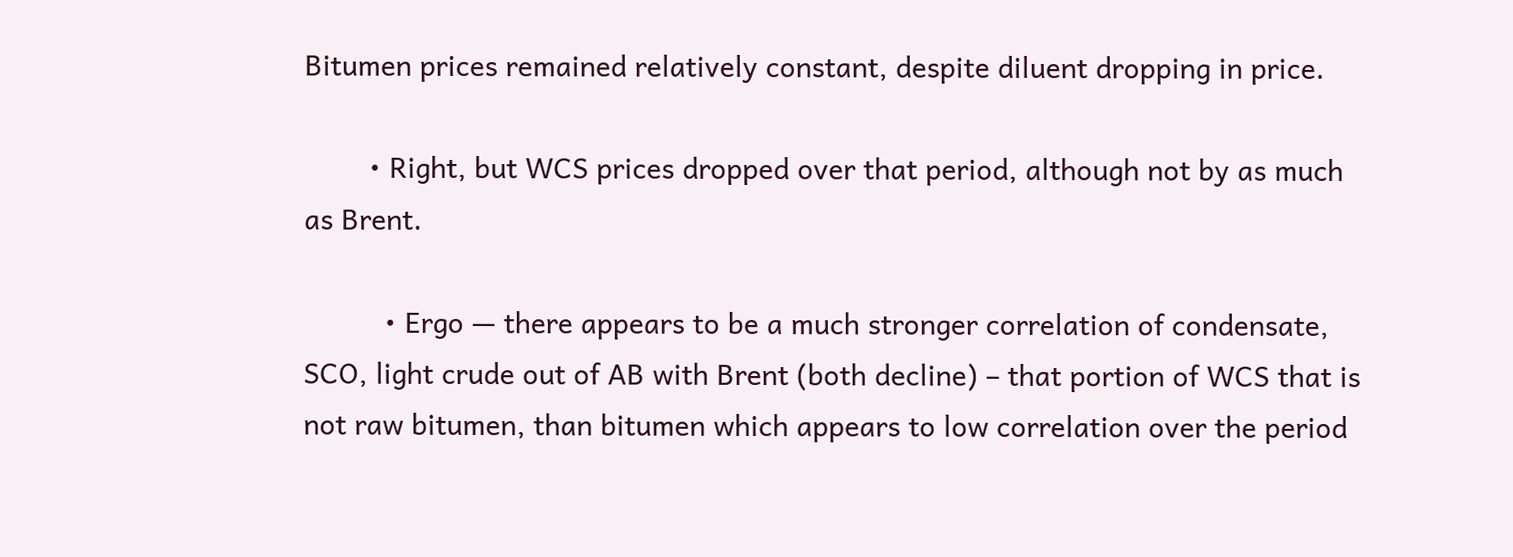Bitumen prices remained relatively constant, despite diluent dropping in price.

        • Right, but WCS prices dropped over that period, although not by as much as Brent.

          • Ergo — there appears to be a much stronger correlation of condensate, SCO, light crude out of AB with Brent (both decline) – that portion of WCS that is not raw bitumen, than bitumen which appears to low correlation over the period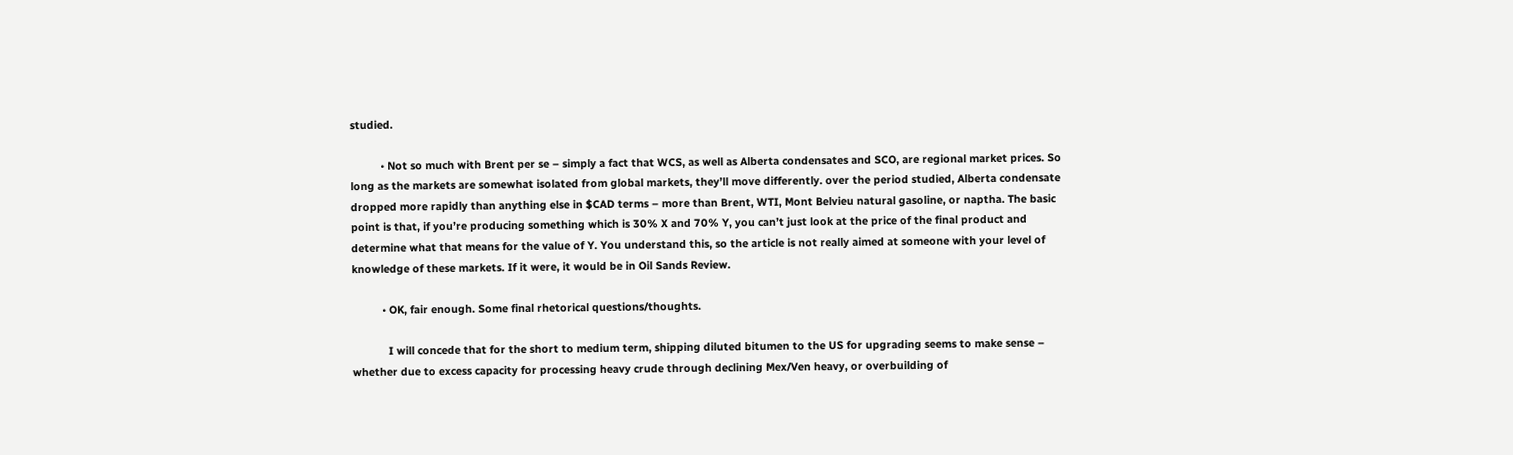studied.

          • Not so much with Brent per se – simply a fact that WCS, as well as Alberta condensates and SCO, are regional market prices. So long as the markets are somewhat isolated from global markets, they’ll move differently. over the period studied, Alberta condensate dropped more rapidly than anything else in $CAD terms – more than Brent, WTI, Mont Belvieu natural gasoline, or naptha. The basic point is that, if you’re producing something which is 30% X and 70% Y, you can’t just look at the price of the final product and determine what that means for the value of Y. You understand this, so the article is not really aimed at someone with your level of knowledge of these markets. If it were, it would be in Oil Sands Review.

          • OK, fair enough. Some final rhetorical questions/thoughts.

            I will concede that for the short to medium term, shipping diluted bitumen to the US for upgrading seems to make sense – whether due to excess capacity for processing heavy crude through declining Mex/Ven heavy, or overbuilding of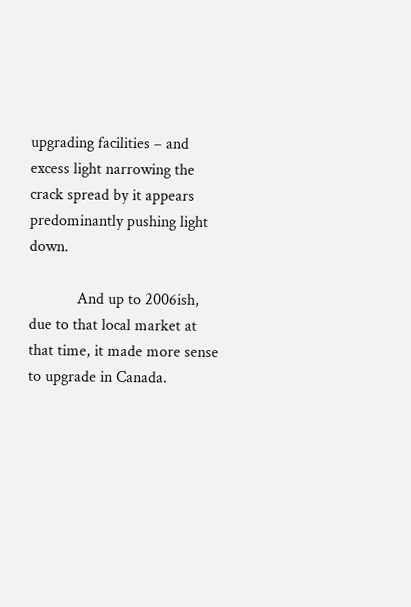upgrading facilities – and excess light narrowing the crack spread by it appears predominantly pushing light down.

            And up to 2006ish, due to that local market at that time, it made more sense to upgrade in Canada.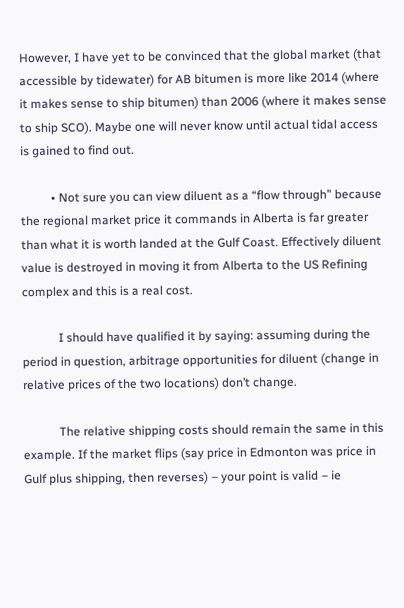However, I have yet to be convinced that the global market (that accessible by tidewater) for AB bitumen is more like 2014 (where it makes sense to ship bitumen) than 2006 (where it makes sense to ship SCO). Maybe one will never know until actual tidal access is gained to find out.

          • Not sure you can view diluent as a “flow through” because the regional market price it commands in Alberta is far greater than what it is worth landed at the Gulf Coast. Effectively diluent value is destroyed in moving it from Alberta to the US Refining complex and this is a real cost.

            I should have qualified it by saying: assuming during the period in question, arbitrage opportunities for diluent (change in relative prices of the two locations) don’t change.

            The relative shipping costs should remain the same in this example. If the market flips (say price in Edmonton was price in Gulf plus shipping, then reverses) – your point is valid – ie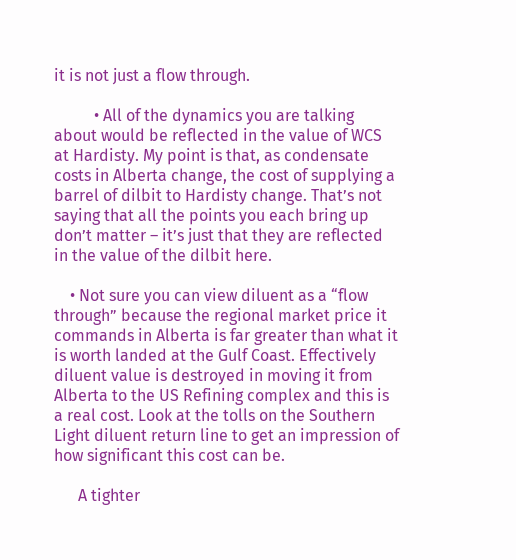it is not just a flow through.

          • All of the dynamics you are talking about would be reflected in the value of WCS at Hardisty. My point is that, as condensate costs in Alberta change, the cost of supplying a barrel of dilbit to Hardisty change. That’s not saying that all the points you each bring up don’t matter – it’s just that they are reflected in the value of the dilbit here.

    • Not sure you can view diluent as a “flow through” because the regional market price it commands in Alberta is far greater than what it is worth landed at the Gulf Coast. Effectively diluent value is destroyed in moving it from Alberta to the US Refining complex and this is a real cost. Look at the tolls on the Southern Light diluent return line to get an impression of how significant this cost can be.

      A tighter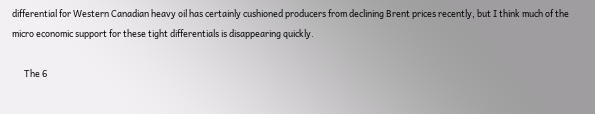differential for Western Canadian heavy oil has certainly cushioned producers from declining Brent prices recently, but I think much of the micro economic support for these tight differentials is disappearing quickly.

      The 6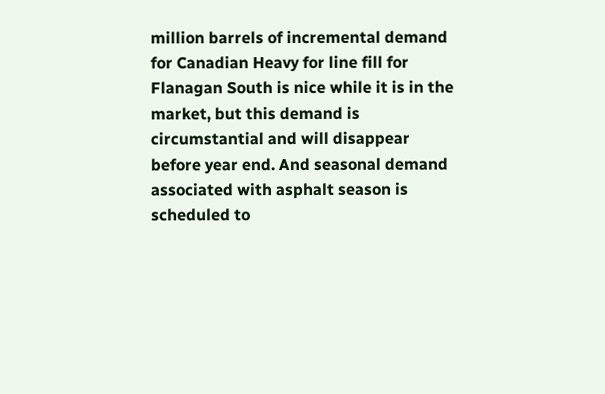million barrels of incremental demand for Canadian Heavy for line fill for Flanagan South is nice while it is in the market, but this demand is circumstantial and will disappear before year end. And seasonal demand associated with asphalt season is scheduled to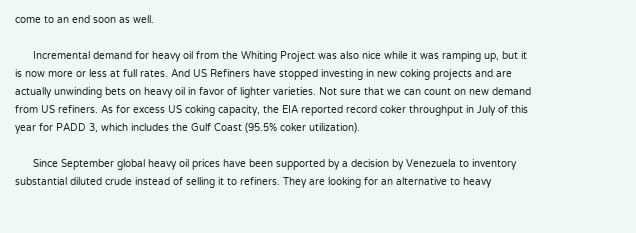come to an end soon as well.

      Incremental demand for heavy oil from the Whiting Project was also nice while it was ramping up, but it is now more or less at full rates. And US Refiners have stopped investing in new coking projects and are actually unwinding bets on heavy oil in favor of lighter varieties. Not sure that we can count on new demand from US refiners. As for excess US coking capacity, the EIA reported record coker throughput in July of this year for PADD 3, which includes the Gulf Coast (95.5% coker utilization).

      Since September global heavy oil prices have been supported by a decision by Venezuela to inventory substantial diluted crude instead of selling it to refiners. They are looking for an alternative to heavy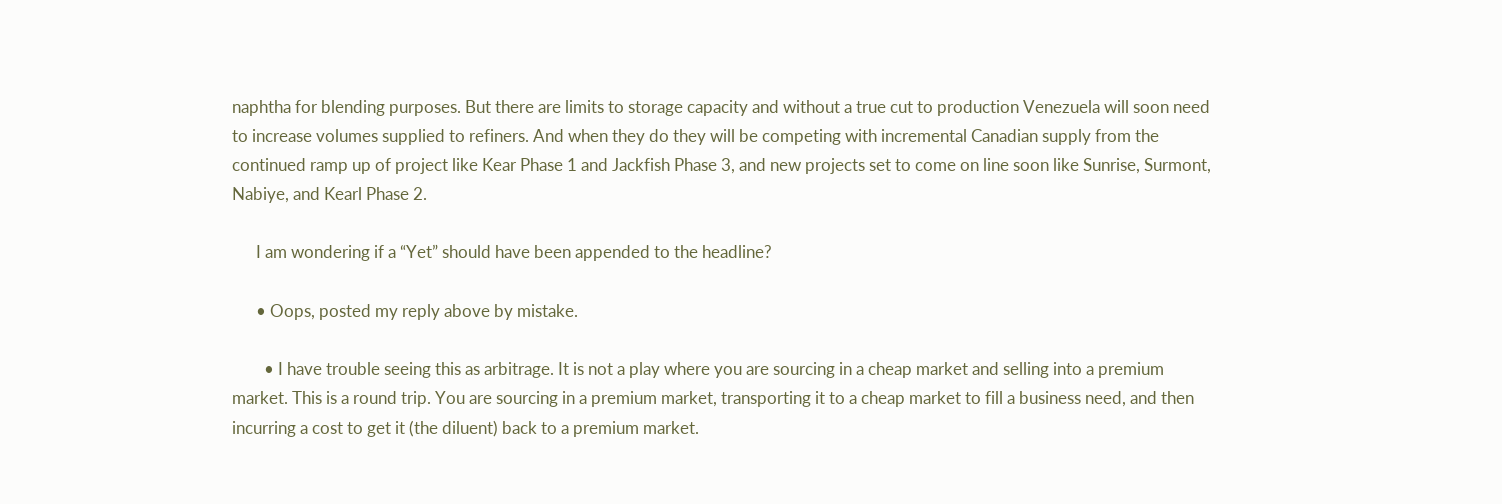naphtha for blending purposes. But there are limits to storage capacity and without a true cut to production Venezuela will soon need to increase volumes supplied to refiners. And when they do they will be competing with incremental Canadian supply from the continued ramp up of project like Kear Phase 1 and Jackfish Phase 3, and new projects set to come on line soon like Sunrise, Surmont, Nabiye, and Kearl Phase 2.

      I am wondering if a “Yet” should have been appended to the headline?

      • Oops, posted my reply above by mistake.

        • I have trouble seeing this as arbitrage. It is not a play where you are sourcing in a cheap market and selling into a premium market. This is a round trip. You are sourcing in a premium market, transporting it to a cheap market to fill a business need, and then incurring a cost to get it (the diluent) back to a premium market.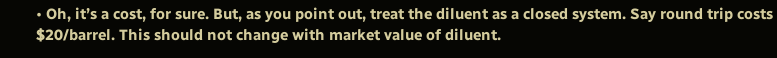• Oh, it’s a cost, for sure. But, as you point out, treat the diluent as a closed system. Say round trip costs $20/barrel. This should not change with market value of diluent.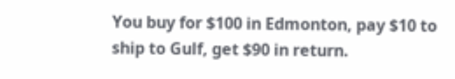You buy for $100 in Edmonton, pay $10 to ship to Gulf, get $90 in return.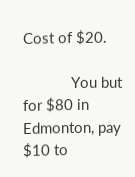Cost of $20.

            You but for $80 in Edmonton, pay $10 to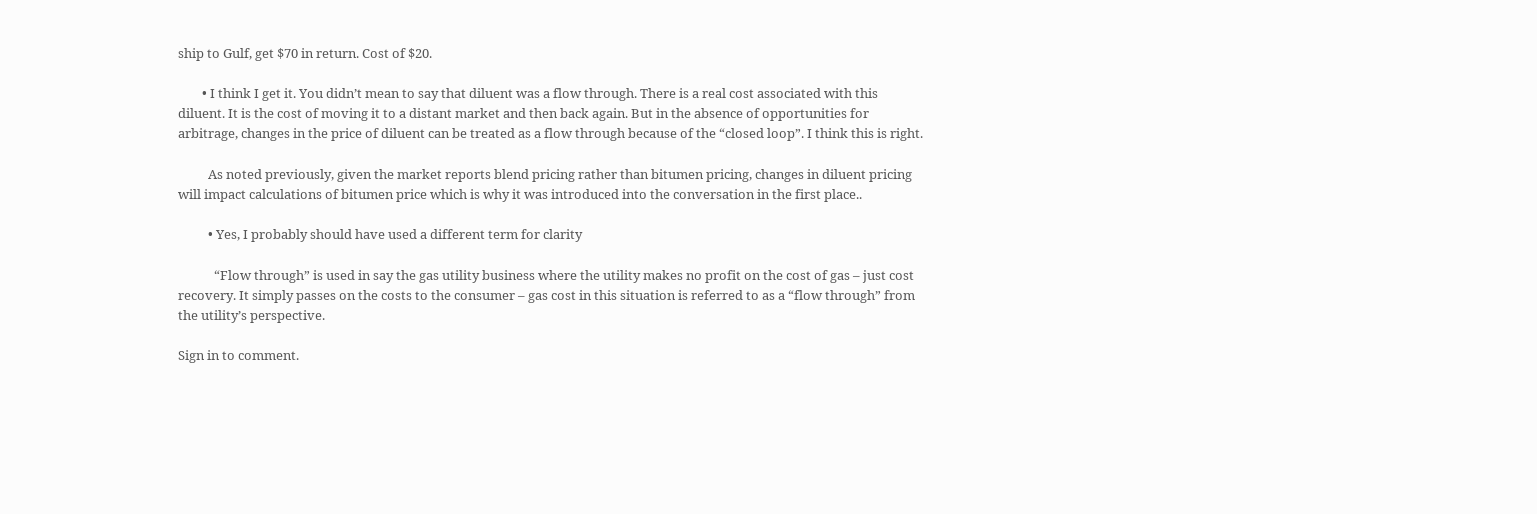ship to Gulf, get $70 in return. Cost of $20.

        • I think I get it. You didn’t mean to say that diluent was a flow through. There is a real cost associated with this diluent. It is the cost of moving it to a distant market and then back again. But in the absence of opportunities for arbitrage, changes in the price of diluent can be treated as a flow through because of the “closed loop”. I think this is right.

          As noted previously, given the market reports blend pricing rather than bitumen pricing, changes in diluent pricing will impact calculations of bitumen price which is why it was introduced into the conversation in the first place..

          • Yes, I probably should have used a different term for clarity

            “Flow through” is used in say the gas utility business where the utility makes no profit on the cost of gas – just cost recovery. It simply passes on the costs to the consumer – gas cost in this situation is referred to as a “flow through” from the utility’s perspective.

Sign in to comment.